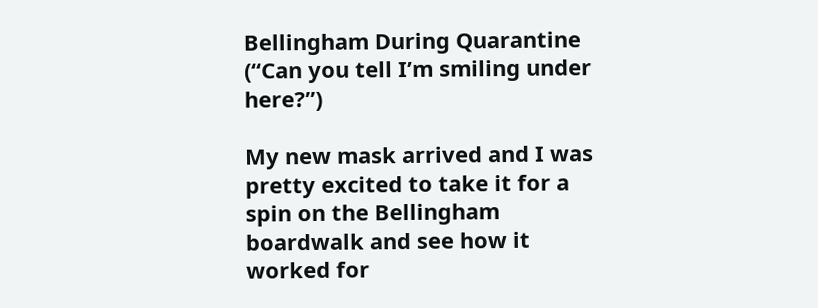Bellingham During Quarantine (“Can you tell I’m smiling under here?”)

My new mask arrived and I was pretty excited to take it for a spin on the Bellingham boardwalk and see how it worked for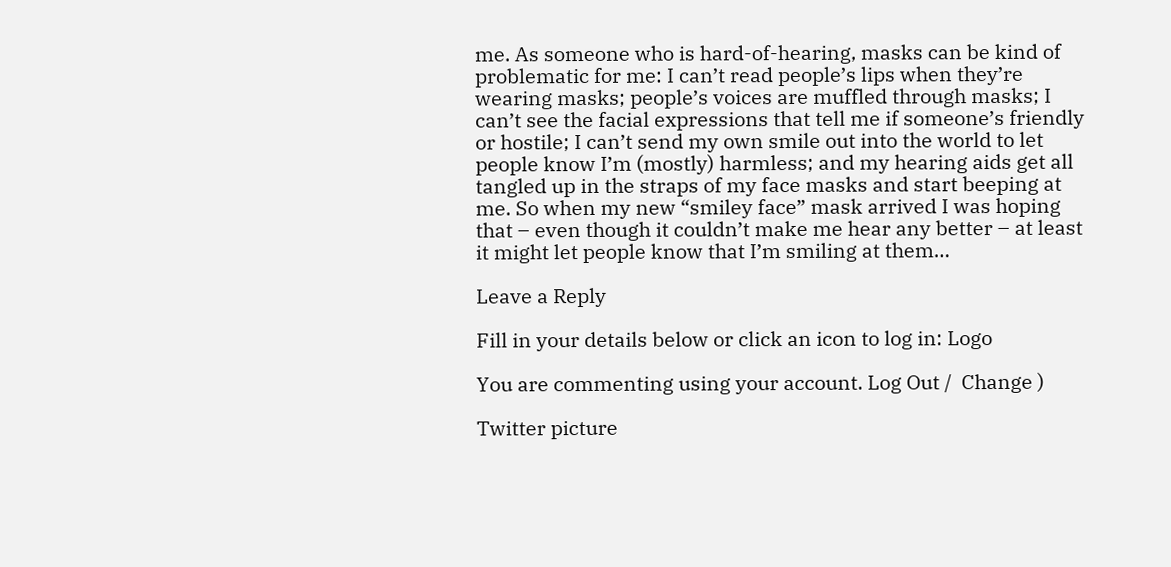me. As someone who is hard-of-hearing, masks can be kind of problematic for me: I can’t read people’s lips when they’re wearing masks; people’s voices are muffled through masks; I can’t see the facial expressions that tell me if someone’s friendly or hostile; I can’t send my own smile out into the world to let people know I’m (mostly) harmless; and my hearing aids get all tangled up in the straps of my face masks and start beeping at me. So when my new “smiley face” mask arrived I was hoping that – even though it couldn’t make me hear any better – at least it might let people know that I’m smiling at them…

Leave a Reply

Fill in your details below or click an icon to log in: Logo

You are commenting using your account. Log Out /  Change )

Twitter picture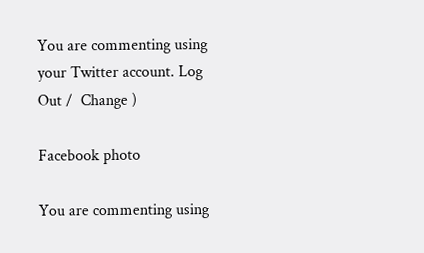You are commenting using your Twitter account. Log Out /  Change )

Facebook photo

You are commenting using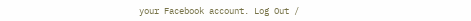your Facebook account. Log Out /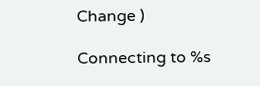Change )

Connecting to %s